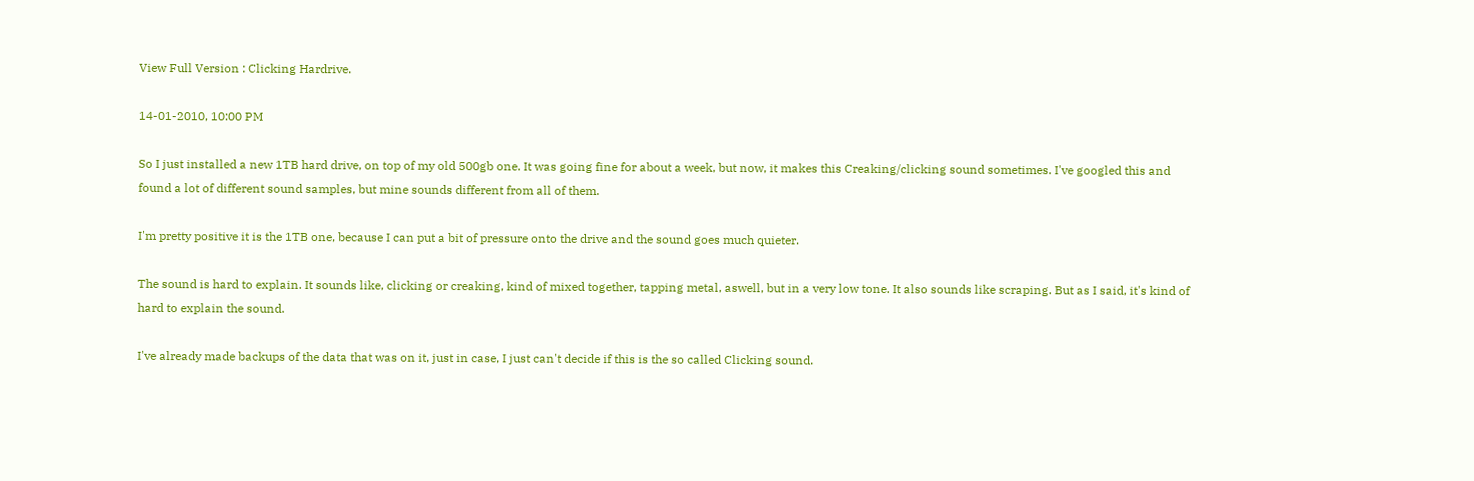View Full Version : Clicking Hardrive.

14-01-2010, 10:00 PM

So I just installed a new 1TB hard drive, on top of my old 500gb one. It was going fine for about a week, but now, it makes this Creaking/clicking sound sometimes. I've googled this and found a lot of different sound samples, but mine sounds different from all of them.

I'm pretty positive it is the 1TB one, because I can put a bit of pressure onto the drive and the sound goes much quieter.

The sound is hard to explain. It sounds like, clicking or creaking, kind of mixed together, tapping metal, aswell, but in a very low tone. It also sounds like scraping. But as I said, it's kind of hard to explain the sound.

I've already made backups of the data that was on it, just in case, I just can't decide if this is the so called Clicking sound.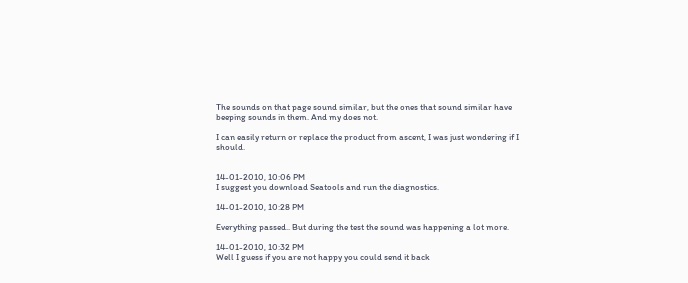The sounds on that page sound similar, but the ones that sound similar have beeping sounds in them. And my does not.

I can easily return or replace the product from ascent, I was just wondering if I should.


14-01-2010, 10:06 PM
I suggest you download Seatools and run the diagnostics.

14-01-2010, 10:28 PM

Everything passed.. But during the test the sound was happening a lot more.

14-01-2010, 10:32 PM
Well I guess if you are not happy you could send it back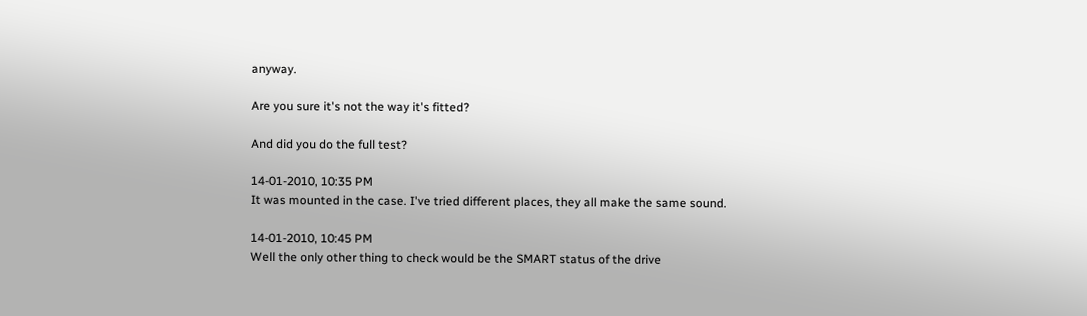anyway.

Are you sure it's not the way it's fitted?

And did you do the full test?

14-01-2010, 10:35 PM
It was mounted in the case. I've tried different places, they all make the same sound.

14-01-2010, 10:45 PM
Well the only other thing to check would be the SMART status of the drive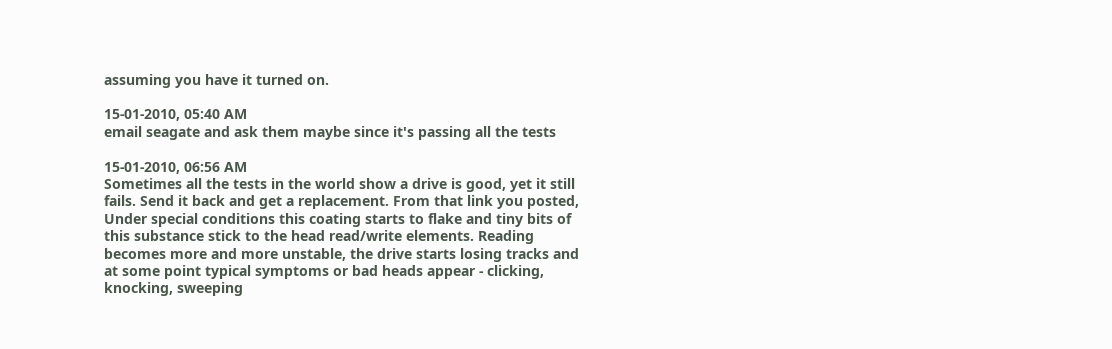assuming you have it turned on.

15-01-2010, 05:40 AM
email seagate and ask them maybe since it's passing all the tests

15-01-2010, 06:56 AM
Sometimes all the tests in the world show a drive is good, yet it still fails. Send it back and get a replacement. From that link you posted,
Under special conditions this coating starts to flake and tiny bits of this substance stick to the head read/write elements. Reading becomes more and more unstable, the drive starts losing tracks and at some point typical symptoms or bad heads appear - clicking, knocking, sweeping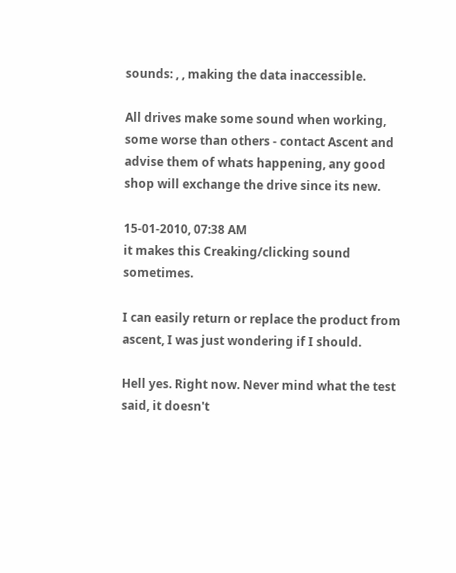sounds: , , making the data inaccessible.

All drives make some sound when working, some worse than others - contact Ascent and advise them of whats happening, any good shop will exchange the drive since its new.

15-01-2010, 07:38 AM
it makes this Creaking/clicking sound sometimes.

I can easily return or replace the product from ascent, I was just wondering if I should.

Hell yes. Right now. Never mind what the test said, it doesn't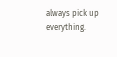always pick up everything.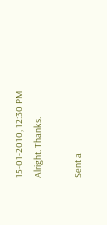15-01-2010, 12:30 PM
Alright. Thanks.

Sent a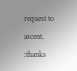request to ascent. :thanks